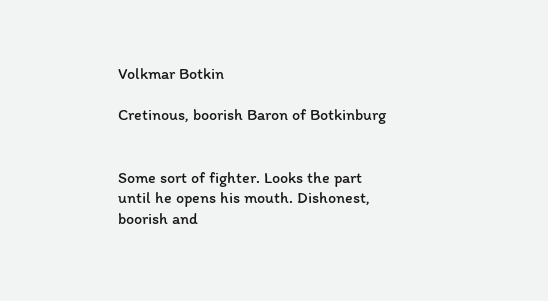Volkmar Botkin

Cretinous, boorish Baron of Botkinburg


Some sort of fighter. Looks the part until he opens his mouth. Dishonest, boorish and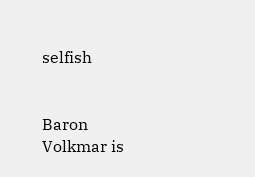selfish


Baron Volkmar is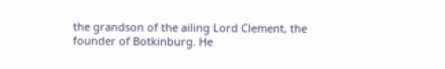the grandson of the ailing Lord Clement, the founder of Botkinburg. He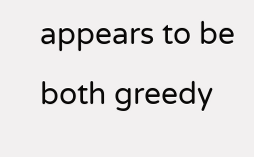appears to be both greedy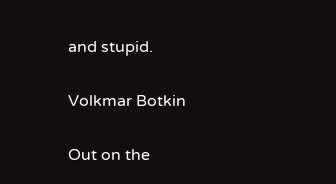and stupid.

Volkmar Botkin

Out on the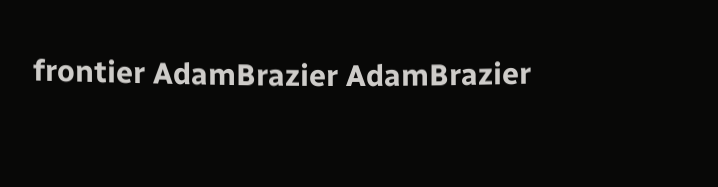frontier AdamBrazier AdamBrazier